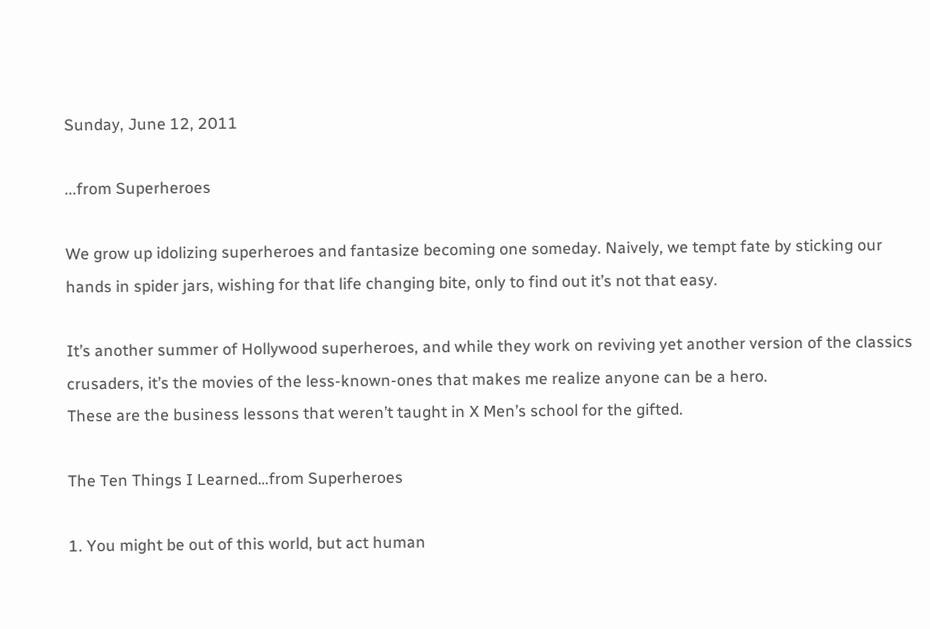Sunday, June 12, 2011

...from Superheroes

We grow up idolizing superheroes and fantasize becoming one someday. Naively, we tempt fate by sticking our hands in spider jars, wishing for that life changing bite, only to find out it’s not that easy.

It’s another summer of Hollywood superheroes, and while they work on reviving yet another version of the classics crusaders, it’s the movies of the less-known-ones that makes me realize anyone can be a hero.
These are the business lessons that weren’t taught in X Men’s school for the gifted.

The Ten Things I Learned…from Superheroes

1. You might be out of this world, but act human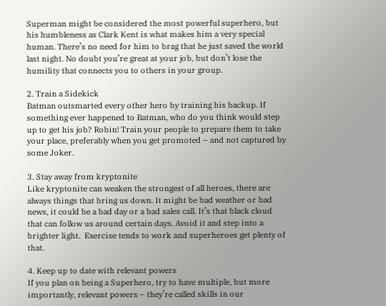Superman might be considered the most powerful superhero, but his humbleness as Clark Kent is what makes him a very special human. There’s no need for him to brag that he just saved the world last night. No doubt you’re great at your job, but don’t lose the humility that connects you to others in your group.

2. Train a Sidekick
Batman outsmarted every other hero by training his backup. If something ever happened to Batman, who do you think would step up to get his job? Robin! Train your people to prepare them to take your place, preferably when you get promoted – and not captured by some Joker.

3. Stay away from kryptonite
Like kryptonite can weaken the strongest of all heroes, there are always things that bring us down. It might be bad weather or bad news, it could be a bad day or a bad sales call. It’s that black cloud that can follow us around certain days. Avoid it and step into a brighter light.  Exercise tends to work and superheroes get plenty of that.

4. Keep up to date with relevant powers
If you plan on being a Superhero, try to have multiple, but more importantly, relevant powers – they’re called skills in our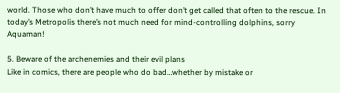world. Those who don’t have much to offer don’t get called that often to the rescue. In today’s Metropolis there’s not much need for mind-controlling dolphins, sorry Aquaman!

5. Beware of the archenemies and their evil plans
Like in comics, there are people who do bad…whether by mistake or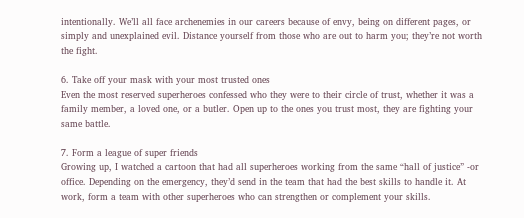intentionally. We’ll all face archenemies in our careers because of envy, being on different pages, or simply and unexplained evil. Distance yourself from those who are out to harm you; they’re not worth the fight.

6. Take off your mask with your most trusted ones
Even the most reserved superheroes confessed who they were to their circle of trust, whether it was a family member, a loved one, or a butler. Open up to the ones you trust most, they are fighting your same battle.

7. Form a league of super friends
Growing up, I watched a cartoon that had all superheroes working from the same “hall of justice” -or office. Depending on the emergency, they’d send in the team that had the best skills to handle it. At work, form a team with other superheroes who can strengthen or complement your skills.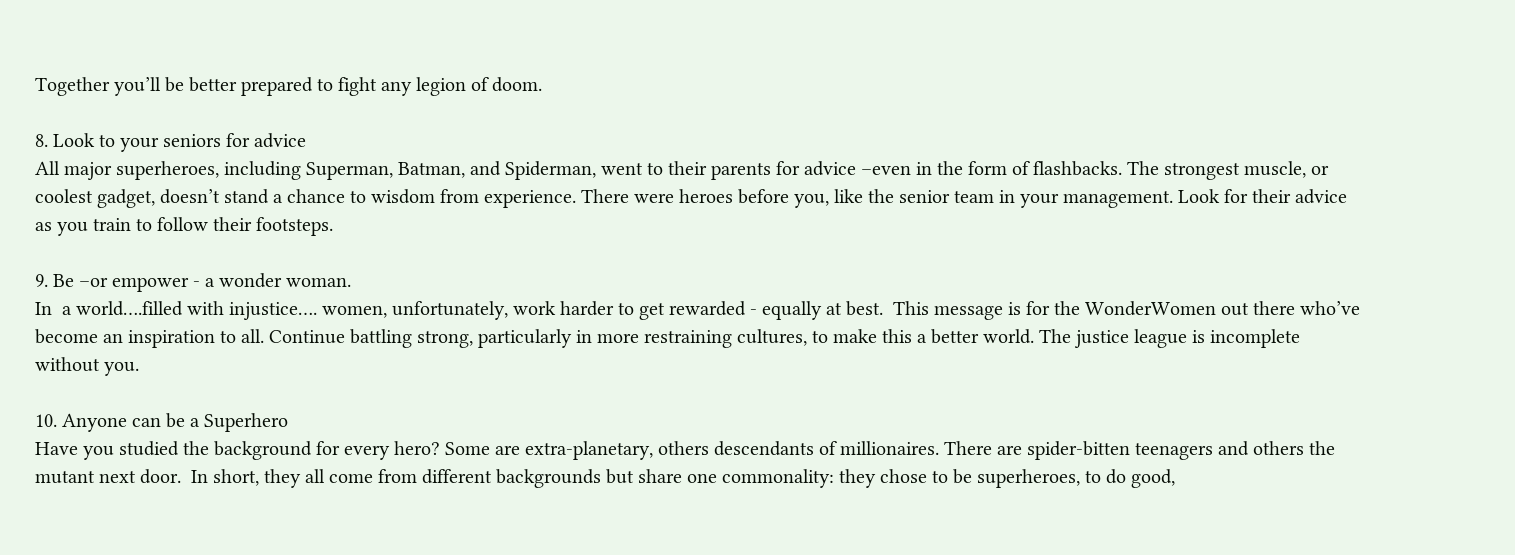Together you’ll be better prepared to fight any legion of doom.

8. Look to your seniors for advice
All major superheroes, including Superman, Batman, and Spiderman, went to their parents for advice –even in the form of flashbacks. The strongest muscle, or coolest gadget, doesn’t stand a chance to wisdom from experience. There were heroes before you, like the senior team in your management. Look for their advice as you train to follow their footsteps.

9. Be –or empower - a wonder woman.
In  a world….filled with injustice…. women, unfortunately, work harder to get rewarded - equally at best.  This message is for the WonderWomen out there who’ve become an inspiration to all. Continue battling strong, particularly in more restraining cultures, to make this a better world. The justice league is incomplete without you.

10. Anyone can be a Superhero
Have you studied the background for every hero? Some are extra-planetary, others descendants of millionaires. There are spider-bitten teenagers and others the mutant next door.  In short, they all come from different backgrounds but share one commonality: they chose to be superheroes, to do good,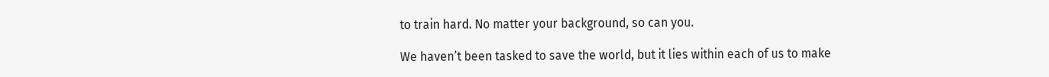to train hard. No matter your background, so can you.

We haven’t been tasked to save the world, but it lies within each of us to make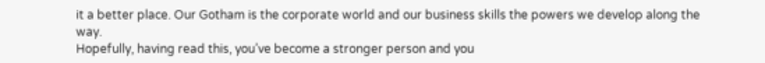it a better place. Our Gotham is the corporate world and our business skills the powers we develop along the way.
Hopefully, having read this, you’ve become a stronger person and you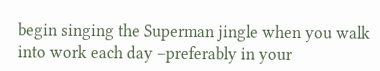begin singing the Superman jingle when you walk into work each day –preferably in your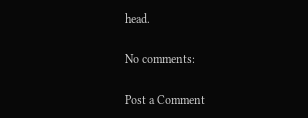head.

No comments:

Post a Comment